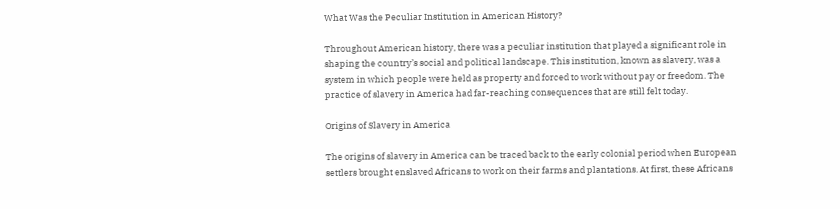What Was the Peculiar Institution in American History?

Throughout American history, there was a peculiar institution that played a significant role in shaping the country’s social and political landscape. This institution, known as slavery, was a system in which people were held as property and forced to work without pay or freedom. The practice of slavery in America had far-reaching consequences that are still felt today.

Origins of Slavery in America

The origins of slavery in America can be traced back to the early colonial period when European settlers brought enslaved Africans to work on their farms and plantations. At first, these Africans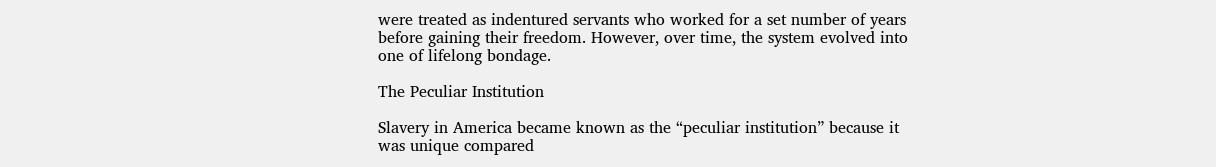were treated as indentured servants who worked for a set number of years before gaining their freedom. However, over time, the system evolved into one of lifelong bondage.

The Peculiar Institution

Slavery in America became known as the “peculiar institution” because it was unique compared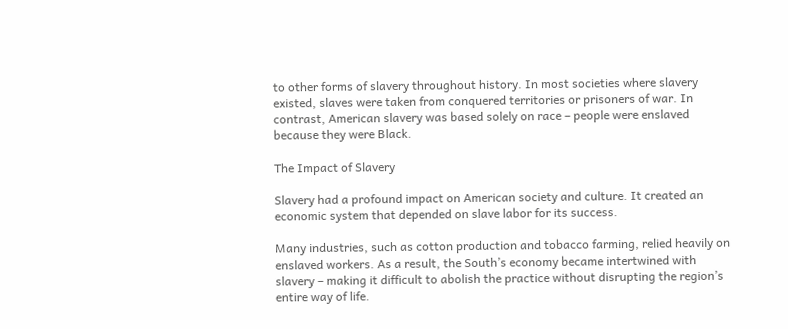to other forms of slavery throughout history. In most societies where slavery existed, slaves were taken from conquered territories or prisoners of war. In contrast, American slavery was based solely on race – people were enslaved because they were Black.

The Impact of Slavery

Slavery had a profound impact on American society and culture. It created an economic system that depended on slave labor for its success.

Many industries, such as cotton production and tobacco farming, relied heavily on enslaved workers. As a result, the South’s economy became intertwined with slavery – making it difficult to abolish the practice without disrupting the region’s entire way of life.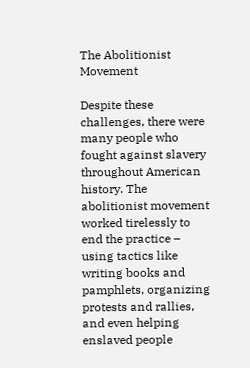The Abolitionist Movement

Despite these challenges, there were many people who fought against slavery throughout American history. The abolitionist movement worked tirelessly to end the practice – using tactics like writing books and pamphlets, organizing protests and rallies, and even helping enslaved people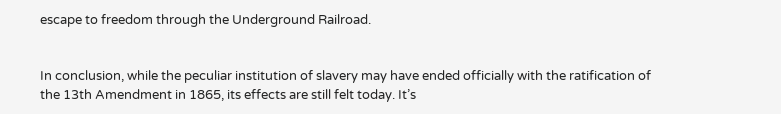escape to freedom through the Underground Railroad.


In conclusion, while the peculiar institution of slavery may have ended officially with the ratification of the 13th Amendment in 1865, its effects are still felt today. It’s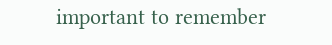important to remember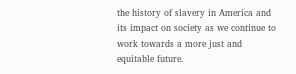the history of slavery in America and its impact on society as we continue to work towards a more just and equitable future.